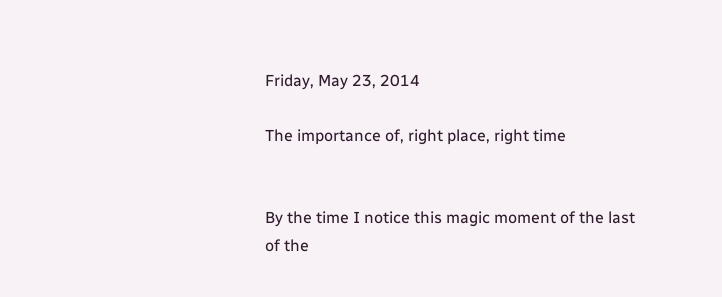Friday, May 23, 2014

The importance of, right place, right time


By the time I notice this magic moment of the last of the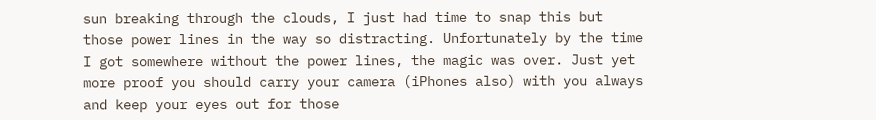sun breaking through the clouds, I just had time to snap this but those power lines in the way so distracting. Unfortunately by the time I got somewhere without the power lines, the magic was over. Just yet more proof you should carry your camera (iPhones also) with you always and keep your eyes out for those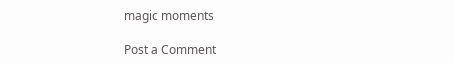magic moments

Post a Comment